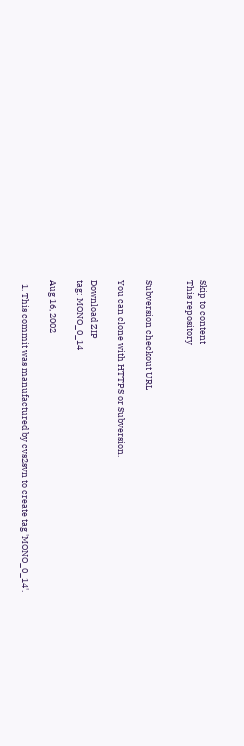Skip to content
This repository


Subversion checkout URL

You can clone with HTTPS or Subversion.

Download ZIP
tag: MONO_0_14

Aug 16, 2002

  1. This commit was manufactured by cvs2svn to create tag 'MONO_0_14'.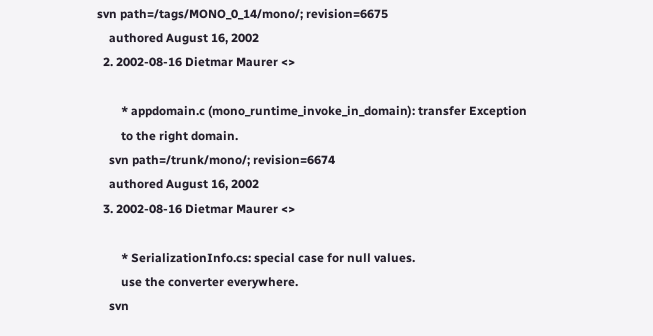svn path=/tags/MONO_0_14/mono/; revision=6675
    authored August 16, 2002
  2. 2002-08-16 Dietmar Maurer <>

        * appdomain.c (mono_runtime_invoke_in_domain): transfer Exception
        to the right domain.
    svn path=/trunk/mono/; revision=6674
    authored August 16, 2002
  3. 2002-08-16 Dietmar Maurer <>

        * SerializationInfo.cs: special case for null values.
        use the converter everywhere.
    svn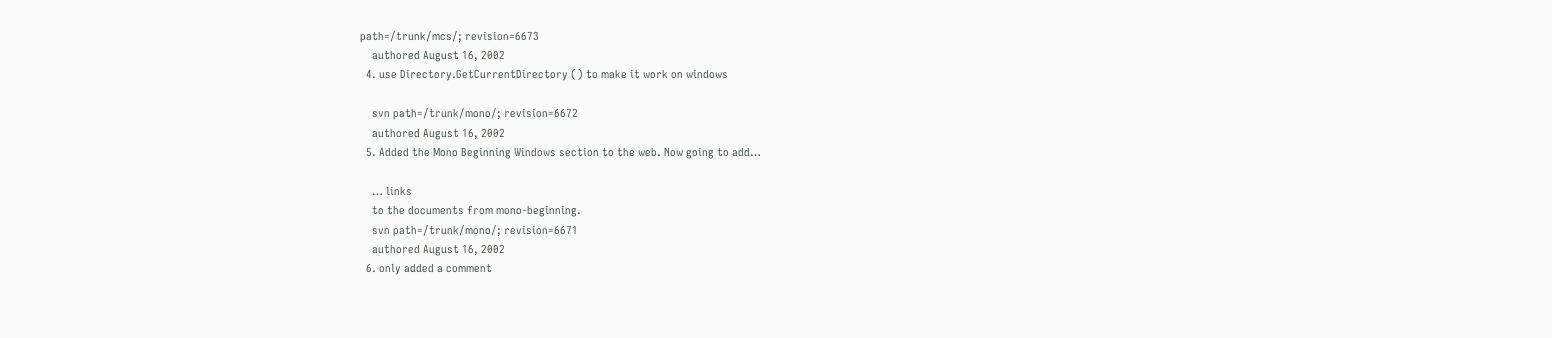path=/trunk/mcs/; revision=6673
    authored August 16, 2002
  4. use Directory.GetCurrentDirectory () to make it work on windows

    svn path=/trunk/mono/; revision=6672
    authored August 16, 2002
  5. Added the Mono Beginning Windows section to the web. Now going to add…

    … links
    to the documents from mono-beginning.
    svn path=/trunk/mono/; revision=6671
    authored August 16, 2002
  6. only added a comment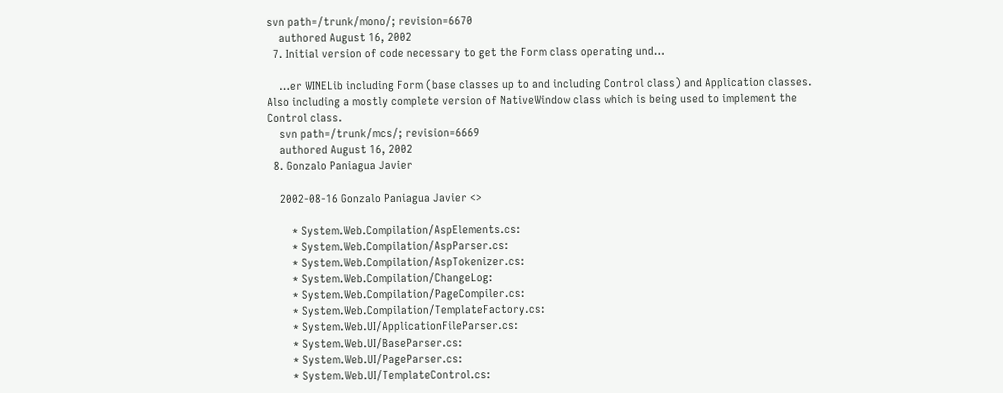svn path=/trunk/mono/; revision=6670
    authored August 16, 2002
  7. Initial version of code necessary to get the Form class operating und…

    …er WINELib including Form (base classes up to and including Control class) and Application classes. Also including a mostly complete version of NativeWindow class which is being used to implement the Control class.
    svn path=/trunk/mcs/; revision=6669
    authored August 16, 2002
  8. Gonzalo Paniagua Javier

    2002-08-16 Gonzalo Paniagua Javier <>

        * System.Web.Compilation/AspElements.cs:
        * System.Web.Compilation/AspParser.cs:
        * System.Web.Compilation/AspTokenizer.cs:
        * System.Web.Compilation/ChangeLog:
        * System.Web.Compilation/PageCompiler.cs:
        * System.Web.Compilation/TemplateFactory.cs:
        * System.Web.UI/ApplicationFileParser.cs:
        * System.Web.UI/BaseParser.cs:
        * System.Web.UI/PageParser.cs:
        * System.Web.UI/TemplateControl.cs: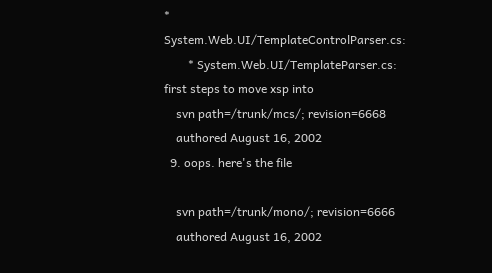* System.Web.UI/TemplateControlParser.cs:
        * System.Web.UI/TemplateParser.cs: first steps to move xsp into
    svn path=/trunk/mcs/; revision=6668
    authored August 16, 2002
  9. oops. here's the file

    svn path=/trunk/mono/; revision=6666
    authored August 16, 2002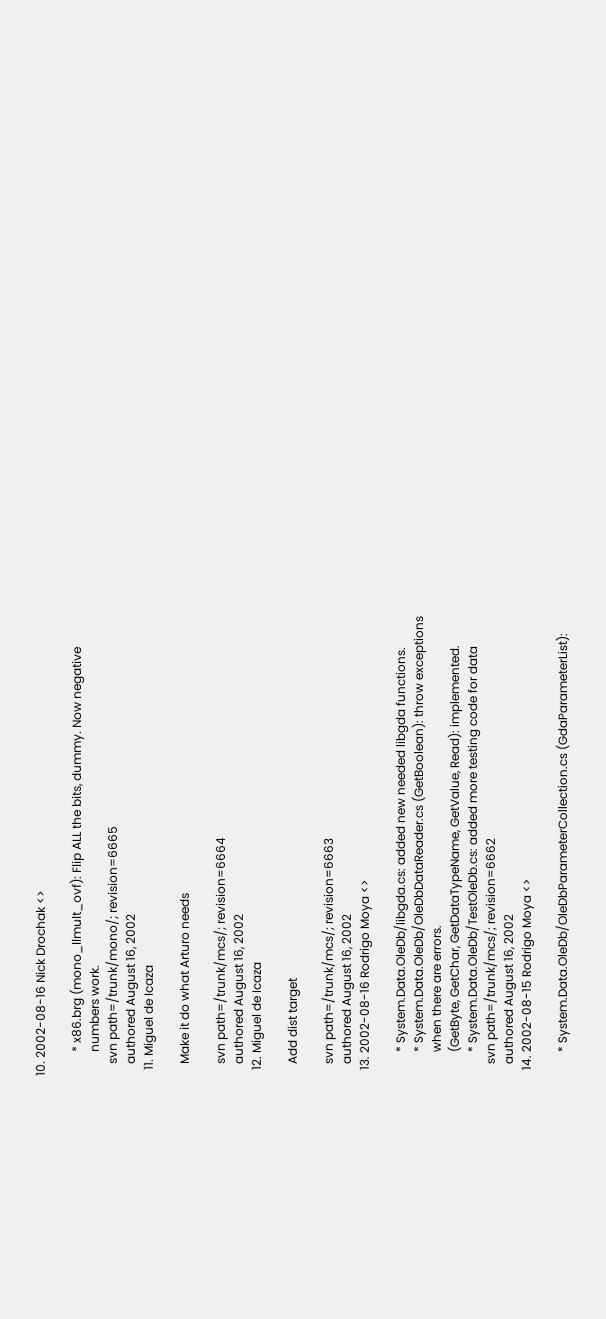10. 2002-08-16 Nick Drochak <>

        * x86.brg (mono_llmult_ovf): Flip ALL the bits, dummy. Now negative
        numbers work.
    svn path=/trunk/mono/; revision=6665
    authored August 16, 2002
  11. Miguel de Icaza

    Make it do what Arturo needs

    svn path=/trunk/mcs/; revision=6664
    authored August 16, 2002
  12. Miguel de Icaza

    Add dist target

    svn path=/trunk/mcs/; revision=6663
    authored August 16, 2002
  13. 2002-08-16 Rodrigo Moya <>

        * System.Data.OleDb/libgda.cs: added new needed libgda functions.
        * System.Data.OleDb/OleDbDataReader.cs (GetBoolean): throw exceptions
        when there are errors.
        (GetByte, GetChar, GetDataTypeName, GetValue, Read): implemented.
        * System.Data.OleDb/TestOleDb.cs: added more testing code for data
    svn path=/trunk/mcs/; revision=6662
    authored August 16, 2002
  14. 2002-08-15 Rodrigo Moya <>

        * System.Data.OleDb/OleDbParameterCollection.cs (GdaParameterList):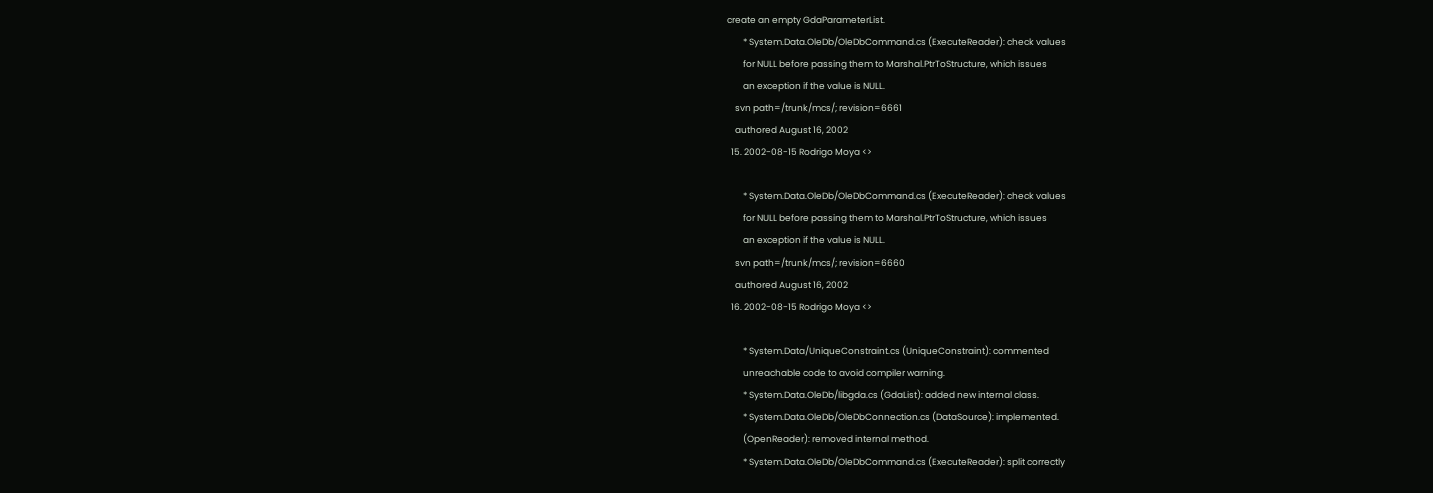create an empty GdaParameterList.
        * System.Data.OleDb/OleDbCommand.cs (ExecuteReader): check values
        for NULL before passing them to Marshal.PtrToStructure, which issues
        an exception if the value is NULL.
    svn path=/trunk/mcs/; revision=6661
    authored August 16, 2002
  15. 2002-08-15 Rodrigo Moya <>

        * System.Data.OleDb/OleDbCommand.cs (ExecuteReader): check values
        for NULL before passing them to Marshal.PtrToStructure, which issues
        an exception if the value is NULL.
    svn path=/trunk/mcs/; revision=6660
    authored August 16, 2002
  16. 2002-08-15 Rodrigo Moya <>

        * System.Data/UniqueConstraint.cs (UniqueConstraint): commented
        unreachable code to avoid compiler warning.
        * System.Data.OleDb/libgda.cs (GdaList): added new internal class.
        * System.Data.OleDb/OleDbConnection.cs (DataSource): implemented.
        (OpenReader): removed internal method.
        * System.Data.OleDb/OleDbCommand.cs (ExecuteReader): split correctly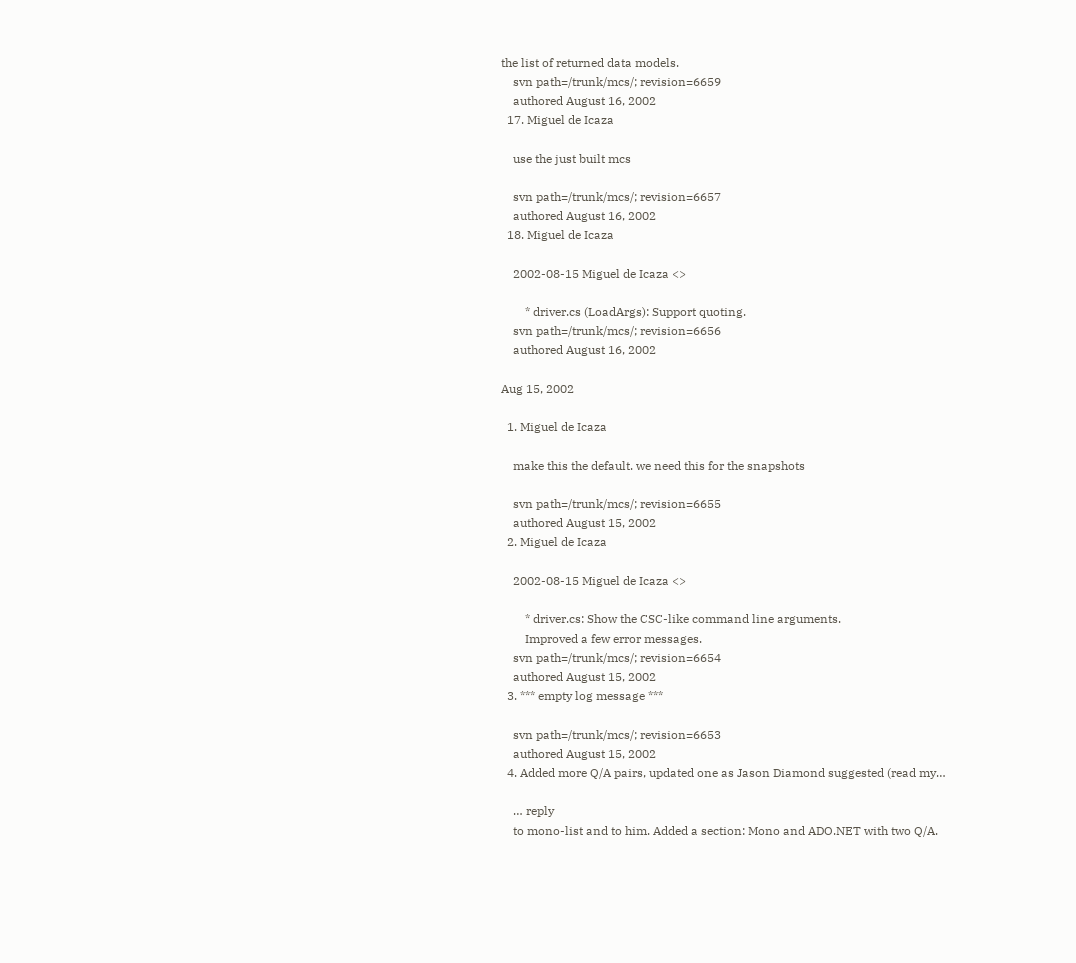the list of returned data models.
    svn path=/trunk/mcs/; revision=6659
    authored August 16, 2002
  17. Miguel de Icaza

    use the just built mcs

    svn path=/trunk/mcs/; revision=6657
    authored August 16, 2002
  18. Miguel de Icaza

    2002-08-15 Miguel de Icaza <>

        * driver.cs (LoadArgs): Support quoting.
    svn path=/trunk/mcs/; revision=6656
    authored August 16, 2002

Aug 15, 2002

  1. Miguel de Icaza

    make this the default. we need this for the snapshots

    svn path=/trunk/mcs/; revision=6655
    authored August 15, 2002
  2. Miguel de Icaza

    2002-08-15 Miguel de Icaza <>

        * driver.cs: Show the CSC-like command line arguments.
        Improved a few error messages.
    svn path=/trunk/mcs/; revision=6654
    authored August 15, 2002
  3. *** empty log message ***

    svn path=/trunk/mcs/; revision=6653
    authored August 15, 2002
  4. Added more Q/A pairs, updated one as Jason Diamond suggested (read my…

    … reply
    to mono-list and to him. Added a section: Mono and ADO.NET with two Q/A.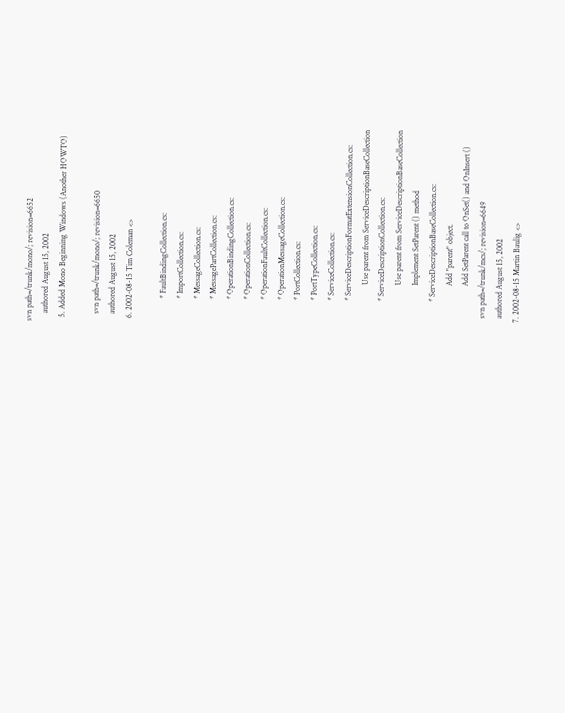svn path=/trunk/mono/; revision=6652
    authored August 15, 2002
  5. Added Mono Beginning Windows (Another HOWTO)

    svn path=/trunk/mono/; revision=6650
    authored August 15, 2002
  6. 2002-08-15 Tim Coleman <>

            * FaultBindingCollection.cs:
            * ImportCollection.cs:
            * MessageCollection.cs:
            * MessagePartCollection.cs:
            * OperationBindingCollection.cs:
            * OperationCollection.cs:
            * OperationFaultCollection.cs:
            * OperationMessageCollection.cs:
            * PortCollection.cs:
            * PortTypeCollection.cs:
            * ServiceCollection.cs:
            * ServiceDescriptionFormatExtensionCollection.cs:
                    Use parent from ServiceDescriptionBaseCollection
            * ServiceDescriptionCollection.cs:
                    Use parent from ServiceDescriptionBaseCollection
                    Implement SetParent () method
            * ServiceDescriptionBaseCollection.cs:
                    Add "parent" object.
                    Add SetParent call to OnSet() and OnInsert ()
    svn path=/trunk/mcs/; revision=6649
    authored August 15, 2002
  7. 2002-08-15 Martin Baulig <>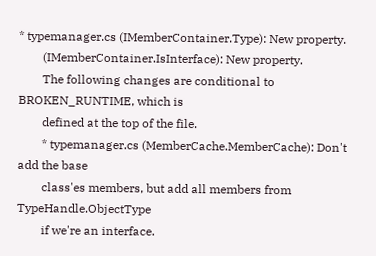* typemanager.cs (IMemberContainer.Type): New property.
        (IMemberContainer.IsInterface): New property.
        The following changes are conditional to BROKEN_RUNTIME, which is
        defined at the top of the file.
        * typemanager.cs (MemberCache.MemberCache): Don't add the base
        class'es members, but add all members from TypeHandle.ObjectType
        if we're an interface.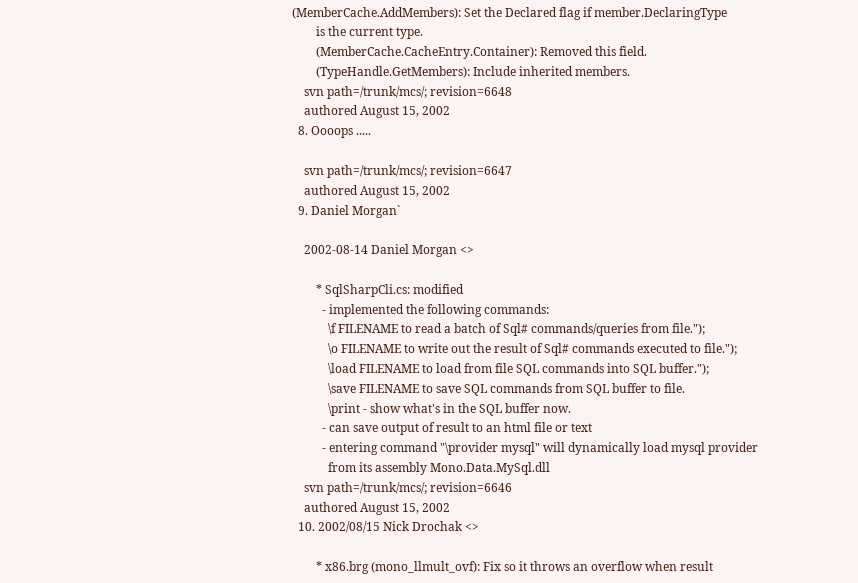(MemberCache.AddMembers): Set the Declared flag if member.DeclaringType
        is the current type.
        (MemberCache.CacheEntry.Container): Removed this field.
        (TypeHandle.GetMembers): Include inherited members.
    svn path=/trunk/mcs/; revision=6648
    authored August 15, 2002
  8. Oooops .....

    svn path=/trunk/mcs/; revision=6647
    authored August 15, 2002
  9. Daniel Morgan`

    2002-08-14 Daniel Morgan <>

        * SqlSharpCli.cs: modified
          - implemented the following commands:
            \f FILENAME to read a batch of Sql# commands/queries from file.");
            \o FILENAME to write out the result of Sql# commands executed to file.");
            \load FILENAME to load from file SQL commands into SQL buffer.");
            \save FILENAME to save SQL commands from SQL buffer to file.
            \print - show what's in the SQL buffer now.
          - can save output of result to an html file or text
          - entering command "\provider mysql" will dynamically load mysql provider
            from its assembly Mono.Data.MySql.dll
    svn path=/trunk/mcs/; revision=6646
    authored August 15, 2002
  10. 2002/08/15 Nick Drochak <>

        * x86.brg (mono_llmult_ovf): Fix so it throws an overflow when result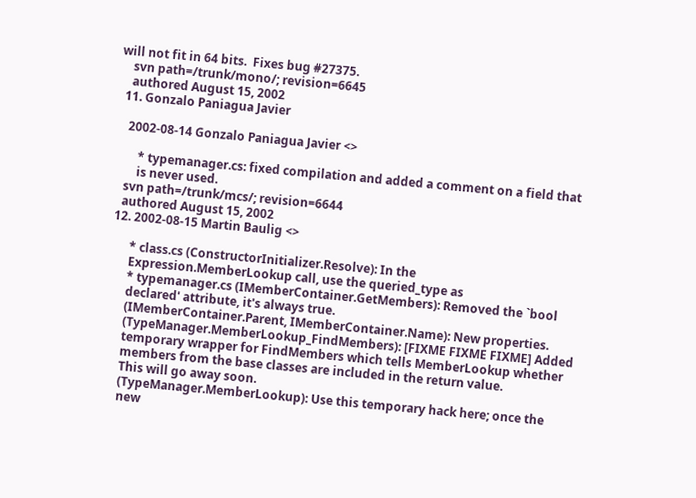will not fit in 64 bits.  Fixes bug #27375.
    svn path=/trunk/mono/; revision=6645
    authored August 15, 2002
  11. Gonzalo Paniagua Javier

    2002-08-14 Gonzalo Paniagua Javier <>

        * typemanager.cs: fixed compilation and added a comment on a field that
        is never used.
    svn path=/trunk/mcs/; revision=6644
    authored August 15, 2002
  12. 2002-08-15 Martin Baulig <>

        * class.cs (ConstructorInitializer.Resolve): In the
        Expression.MemberLookup call, use the queried_type as
        * typemanager.cs (IMemberContainer.GetMembers): Removed the `bool
        declared' attribute, it's always true.
        (IMemberContainer.Parent, IMemberContainer.Name): New properties.
        (TypeManager.MemberLookup_FindMembers): [FIXME FIXME FIXME] Added
        temporary wrapper for FindMembers which tells MemberLookup whether
        members from the base classes are included in the return value.
        This will go away soon.
        (TypeManager.MemberLookup): Use this temporary hack here; once the
        new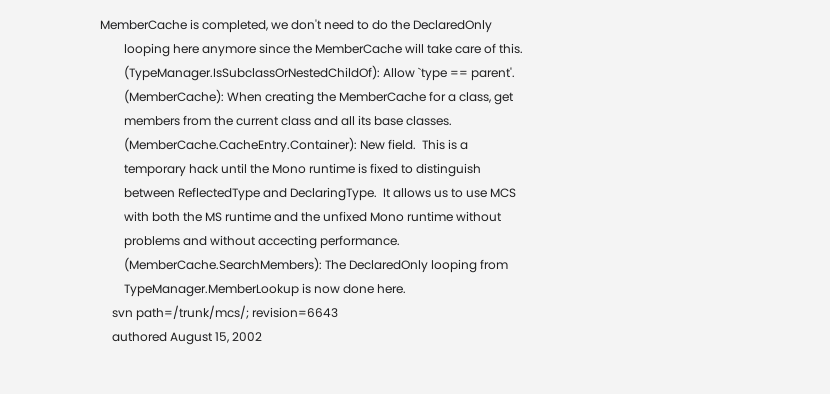MemberCache is completed, we don't need to do the DeclaredOnly
        looping here anymore since the MemberCache will take care of this.
        (TypeManager.IsSubclassOrNestedChildOf): Allow `type == parent'.
        (MemberCache): When creating the MemberCache for a class, get
        members from the current class and all its base classes.
        (MemberCache.CacheEntry.Container): New field.  This is a
        temporary hack until the Mono runtime is fixed to distinguish
        between ReflectedType and DeclaringType.  It allows us to use MCS
        with both the MS runtime and the unfixed Mono runtime without
        problems and without accecting performance.
        (MemberCache.SearchMembers): The DeclaredOnly looping from
        TypeManager.MemberLookup is now done here.
    svn path=/trunk/mcs/; revision=6643
    authored August 15, 2002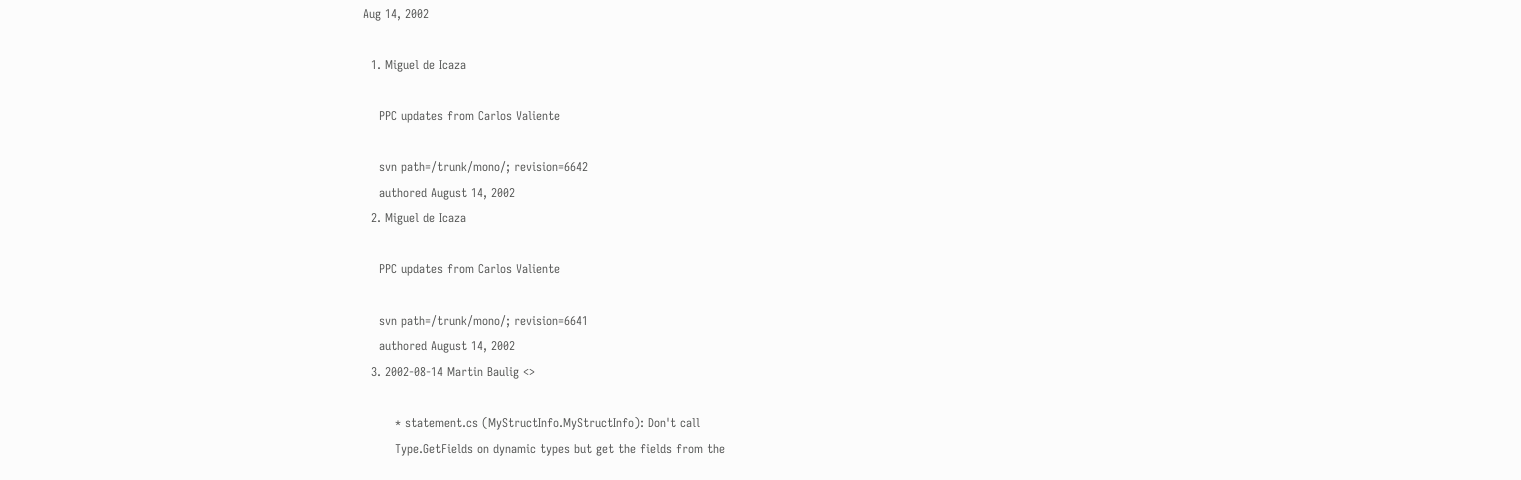Aug 14, 2002

  1. Miguel de Icaza

    PPC updates from Carlos Valiente

    svn path=/trunk/mono/; revision=6642
    authored August 14, 2002
  2. Miguel de Icaza

    PPC updates from Carlos Valiente

    svn path=/trunk/mono/; revision=6641
    authored August 14, 2002
  3. 2002-08-14 Martin Baulig <>

        * statement.cs (MyStructInfo.MyStructInfo): Don't call
        Type.GetFields on dynamic types but get the fields from the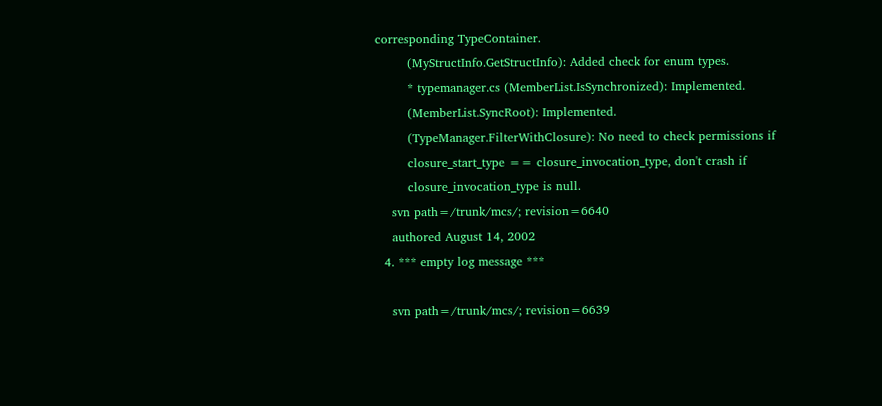corresponding TypeContainer.
        (MyStructInfo.GetStructInfo): Added check for enum types.
        * typemanager.cs (MemberList.IsSynchronized): Implemented.
        (MemberList.SyncRoot): Implemented.
        (TypeManager.FilterWithClosure): No need to check permissions if
        closure_start_type == closure_invocation_type, don't crash if
        closure_invocation_type is null.
    svn path=/trunk/mcs/; revision=6640
    authored August 14, 2002
  4. *** empty log message ***

    svn path=/trunk/mcs/; revision=6639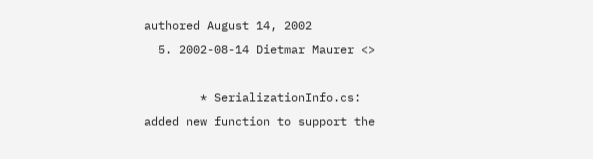authored August 14, 2002
  5. 2002-08-14 Dietmar Maurer <>

        * SerializationInfo.cs: added new function to support the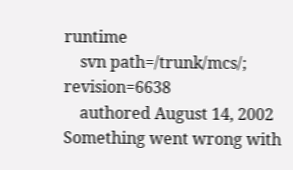runtime
    svn path=/trunk/mcs/; revision=6638
    authored August 14, 2002
Something went wrong with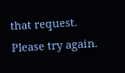that request. Please try again.